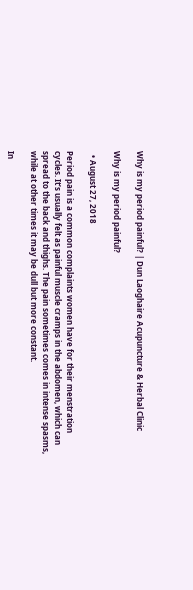Why is my period painful? | Dun Laoghaire Acupuncture & Herbal Clinic

Why is my period painful?

  • August 27, 2018

Period pain is a common complaints women have for their menstration cycles. It’s usually felt as painful muscle cramps in the abdomen, which can spread to the back and thighs. The pain sometimes comes in intense spasms, while at other times it may be dull but more constant.

In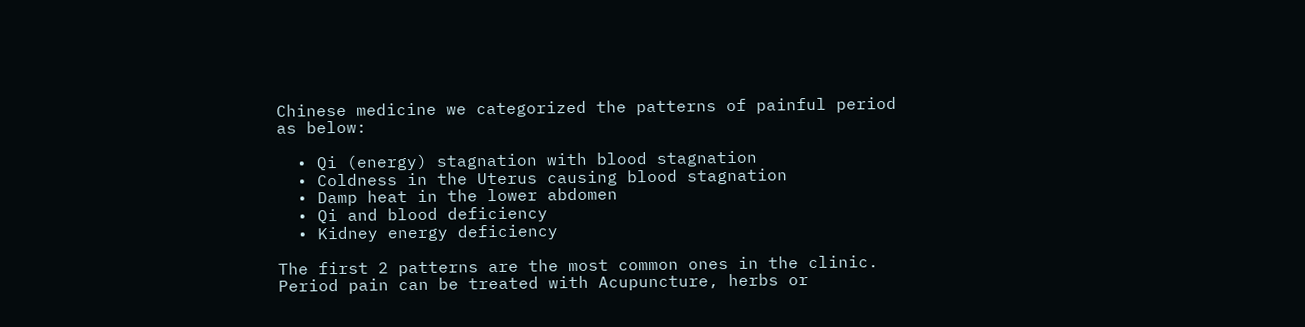Chinese medicine we categorized the patterns of painful period as below:

  • Qi (energy) stagnation with blood stagnation
  • Coldness in the Uterus causing blood stagnation
  • Damp heat in the lower abdomen
  • Qi and blood deficiency
  • Kidney energy deficiency

The first 2 patterns are the most common ones in the clinic. Period pain can be treated with Acupuncture, herbs or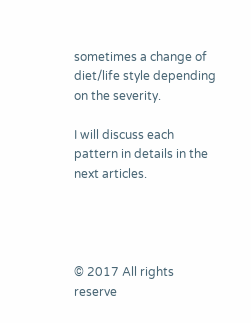sometimes a change of diet/life style depending on the severity.

I will discuss each pattern in details in the next articles.




© 2017 All rights reserve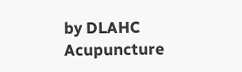by DLAHC Acupuncture